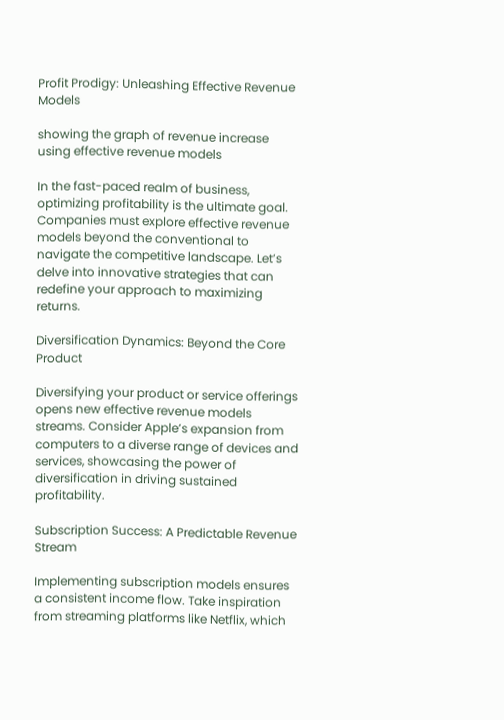Profit Prodigy: Unleashing Effective Revenue Models

showing the graph of revenue increase using effective revenue models

In the fast-paced realm of business, optimizing profitability is the ultimate goal. Companies must explore effective revenue models beyond the conventional to navigate the competitive landscape. Let’s delve into innovative strategies that can redefine your approach to maximizing returns.

Diversification Dynamics: Beyond the Core Product

Diversifying your product or service offerings opens new effective revenue models streams. Consider Apple’s expansion from computers to a diverse range of devices and services, showcasing the power of diversification in driving sustained profitability.

Subscription Success: A Predictable Revenue Stream

Implementing subscription models ensures a consistent income flow. Take inspiration from streaming platforms like Netflix, which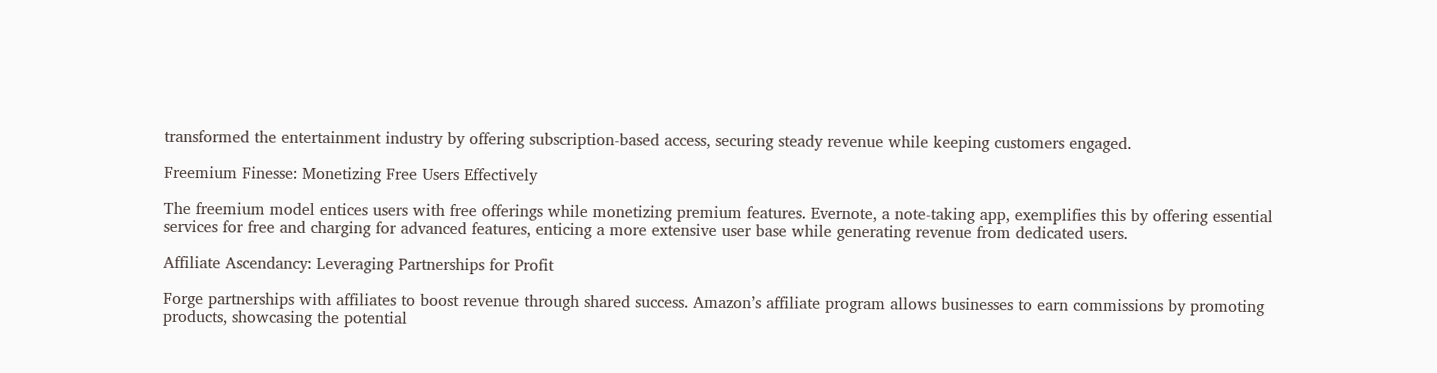transformed the entertainment industry by offering subscription-based access, securing steady revenue while keeping customers engaged.

Freemium Finesse: Monetizing Free Users Effectively

The freemium model entices users with free offerings while monetizing premium features. Evernote, a note-taking app, exemplifies this by offering essential services for free and charging for advanced features, enticing a more extensive user base while generating revenue from dedicated users.

Affiliate Ascendancy: Leveraging Partnerships for Profit

Forge partnerships with affiliates to boost revenue through shared success. Amazon’s affiliate program allows businesses to earn commissions by promoting products, showcasing the potential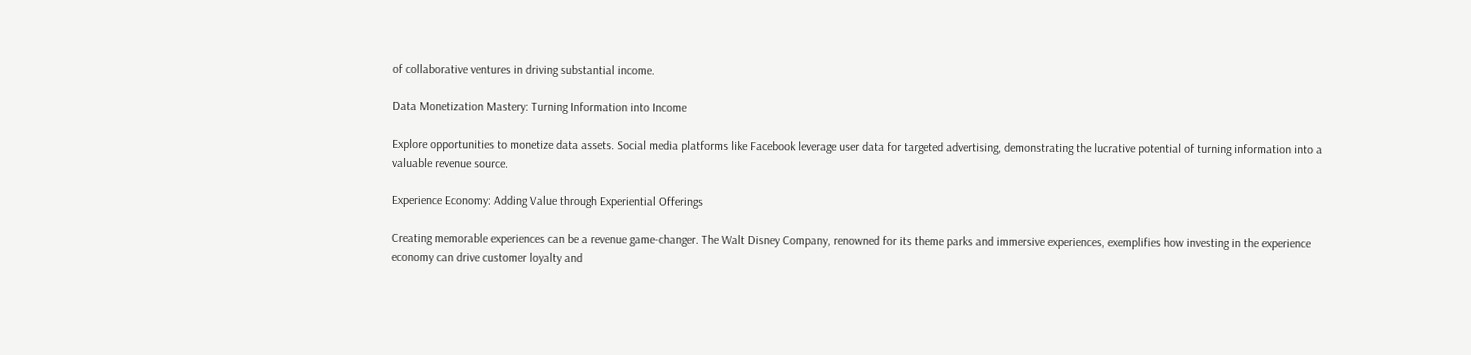of collaborative ventures in driving substantial income.

Data Monetization Mastery: Turning Information into Income

Explore opportunities to monetize data assets. Social media platforms like Facebook leverage user data for targeted advertising, demonstrating the lucrative potential of turning information into a valuable revenue source.

Experience Economy: Adding Value through Experiential Offerings

Creating memorable experiences can be a revenue game-changer. The Walt Disney Company, renowned for its theme parks and immersive experiences, exemplifies how investing in the experience economy can drive customer loyalty and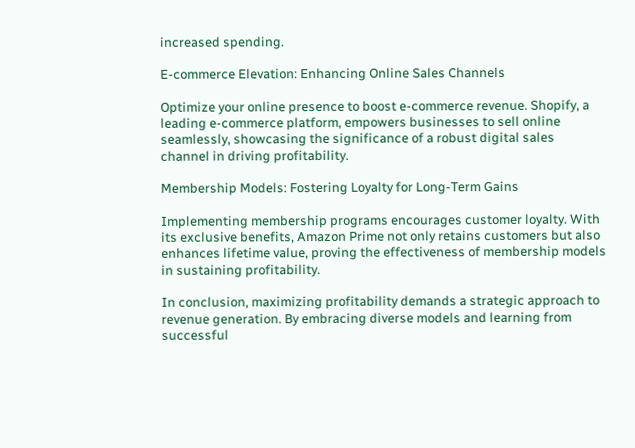increased spending.

E-commerce Elevation: Enhancing Online Sales Channels

Optimize your online presence to boost e-commerce revenue. Shopify, a leading e-commerce platform, empowers businesses to sell online seamlessly, showcasing the significance of a robust digital sales channel in driving profitability.

Membership Models: Fostering Loyalty for Long-Term Gains

Implementing membership programs encourages customer loyalty. With its exclusive benefits, Amazon Prime not only retains customers but also enhances lifetime value, proving the effectiveness of membership models in sustaining profitability.

In conclusion, maximizing profitability demands a strategic approach to revenue generation. By embracing diverse models and learning from successful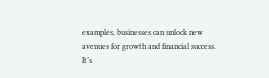examples, businesses can unlock new avenues for growth and financial success. It’s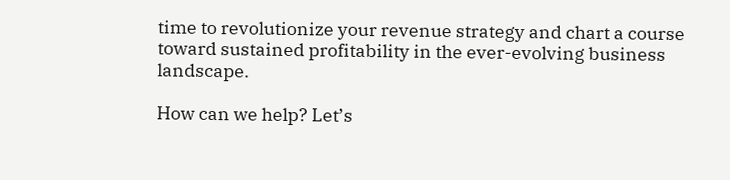time to revolutionize your revenue strategy and chart a course toward sustained profitability in the ever-evolving business landscape.

How can we help? Let’s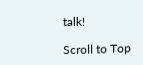talk!

Scroll to Top